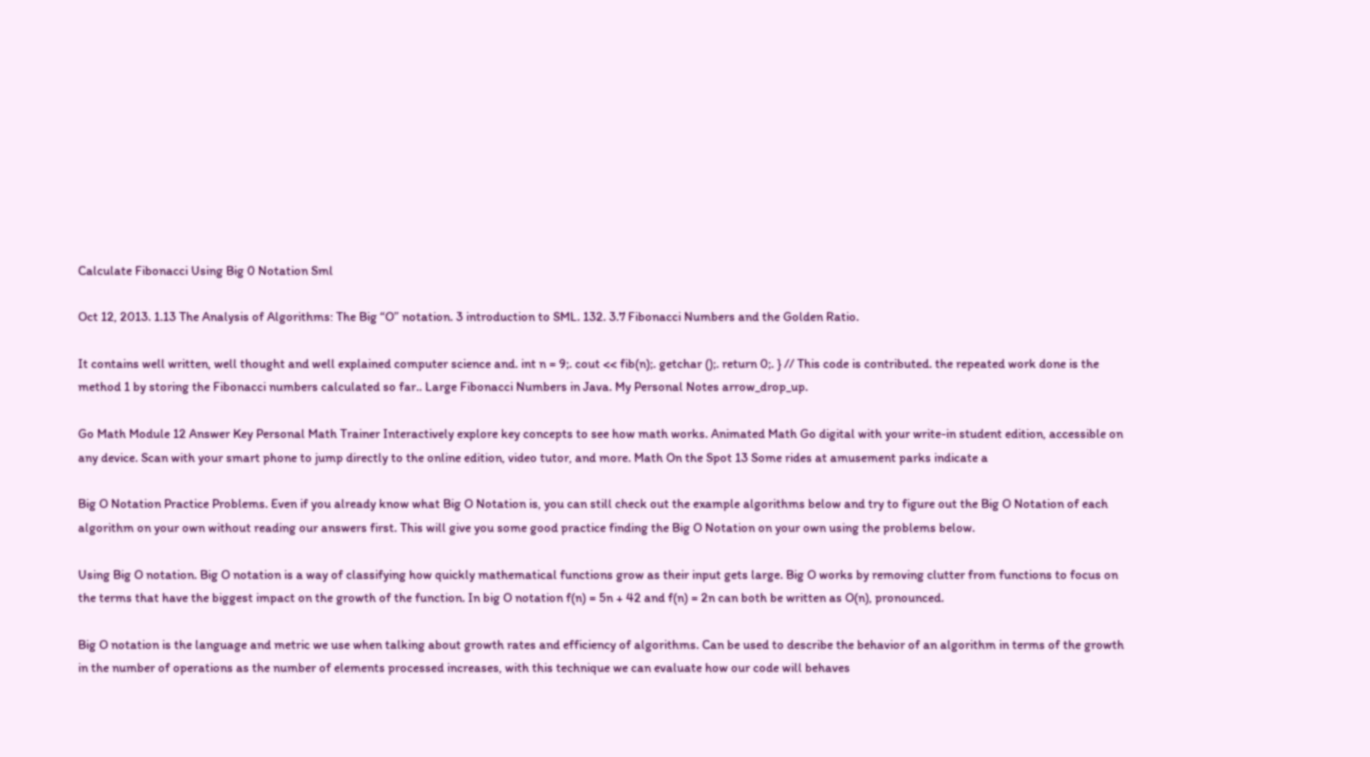Calculate Fibonacci Using Big 0 Notation Sml

Oct 12, 2013. 1.13 The Analysis of Algorithms: The Big “O” notation. 3 introduction to SML. 132. 3.7 Fibonacci Numbers and the Golden Ratio.

It contains well written, well thought and well explained computer science and. int n = 9;. cout << fib(n);. getchar ();. return 0;. } // This code is contributed. the repeated work done is the method 1 by storing the Fibonacci numbers calculated so far.. Large Fibonacci Numbers in Java. My Personal Notes arrow_drop_up.

Go Math Module 12 Answer Key Personal Math Trainer Interactively explore key concepts to see how math works. Animated Math Go digital with your write-in student edition, accessible on any device. Scan with your smart phone to jump directly to the online edition, video tutor, and more. Math On the Spot 13 Some rides at amusement parks indicate a

Big O Notation Practice Problems. Even if you already know what Big O Notation is, you can still check out the example algorithms below and try to figure out the Big O Notation of each algorithm on your own without reading our answers first. This will give you some good practice finding the Big O Notation on your own using the problems below.

Using Big O notation. Big O notation is a way of classifying how quickly mathematical functions grow as their input gets large. Big O works by removing clutter from functions to focus on the terms that have the biggest impact on the growth of the function. In big O notation f(n) = 5n + 42 and f(n) = 2n can both be written as O(n), pronounced.

Big O notation is the language and metric we use when talking about growth rates and efficiency of algorithms. Can be used to describe the behavior of an algorithm in terms of the growth in the number of operations as the number of elements processed increases, with this technique we can evaluate how our code will behaves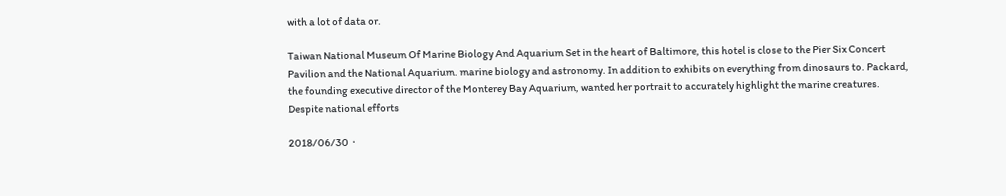with a lot of data or.

Taiwan National Museum Of Marine Biology And Aquarium Set in the heart of Baltimore, this hotel is close to the Pier Six Concert Pavilion and the National Aquarium. marine biology and astronomy. In addition to exhibits on everything from dinosaurs to. Packard, the founding executive director of the Monterey Bay Aquarium, wanted her portrait to accurately highlight the marine creatures. Despite national efforts

2018/06/30  ·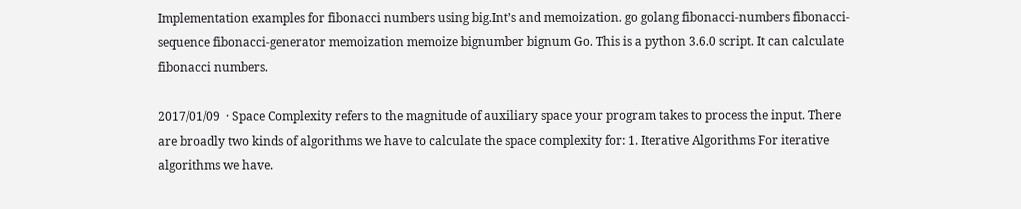Implementation examples for fibonacci numbers using big.Int’s and memoization. go golang fibonacci-numbers fibonacci-sequence fibonacci-generator memoization memoize bignumber bignum Go. This is a python 3.6.0 script. It can calculate fibonacci numbers.

2017/01/09  · Space Complexity refers to the magnitude of auxiliary space your program takes to process the input. There are broadly two kinds of algorithms we have to calculate the space complexity for: 1. Iterative Algorithms For iterative algorithms we have.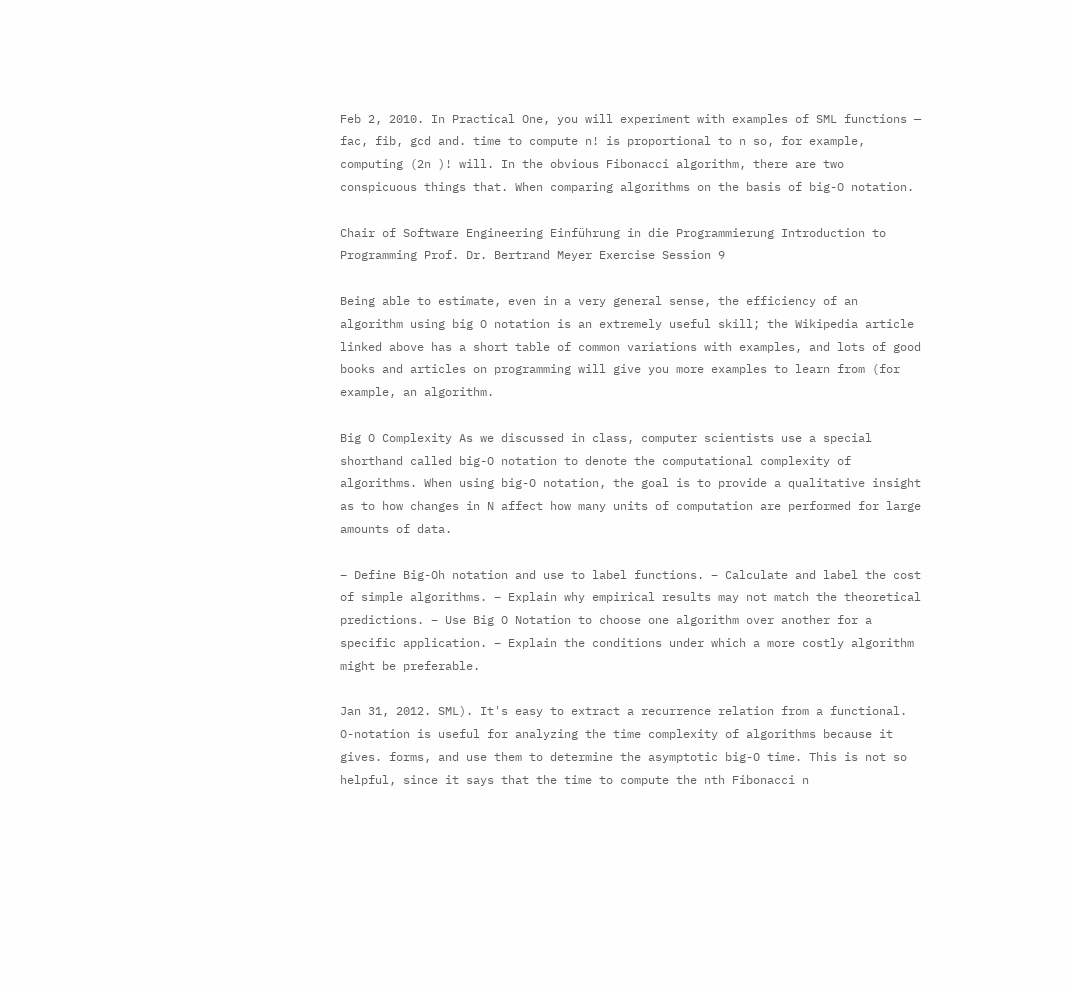Feb 2, 2010. In Practical One, you will experiment with examples of SML functions — fac, fib, gcd and. time to compute n! is proportional to n so, for example, computing (2n )! will. In the obvious Fibonacci algorithm, there are two conspicuous things that. When comparing algorithms on the basis of big-O notation.

Chair of Software Engineering Einführung in die Programmierung Introduction to Programming Prof. Dr. Bertrand Meyer Exercise Session 9

Being able to estimate, even in a very general sense, the efficiency of an algorithm using big O notation is an extremely useful skill; the Wikipedia article linked above has a short table of common variations with examples, and lots of good books and articles on programming will give you more examples to learn from (for example, an algorithm.

Big O Complexity As we discussed in class, computer scientists use a special shorthand called big-O notation to denote the computational complexity of algorithms. When using big-O notation, the goal is to provide a qualitative insight as to how changes in N affect how many units of computation are performed for large amounts of data.

– Define Big-Oh notation and use to label functions. – Calculate and label the cost of simple algorithms. – Explain why empirical results may not match the theoretical predictions. – Use Big O Notation to choose one algorithm over another for a specific application. – Explain the conditions under which a more costly algorithm might be preferable.

Jan 31, 2012. SML). It's easy to extract a recurrence relation from a functional. O-notation is useful for analyzing the time complexity of algorithms because it gives. forms, and use them to determine the asymptotic big-O time. This is not so helpful, since it says that the time to compute the nth Fibonacci n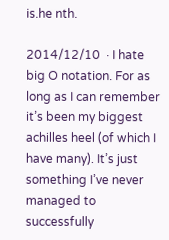is.he nth.

2014/12/10  · I hate big O notation. For as long as I can remember it’s been my biggest achilles heel (of which I have many). It’s just something I’ve never managed to successfully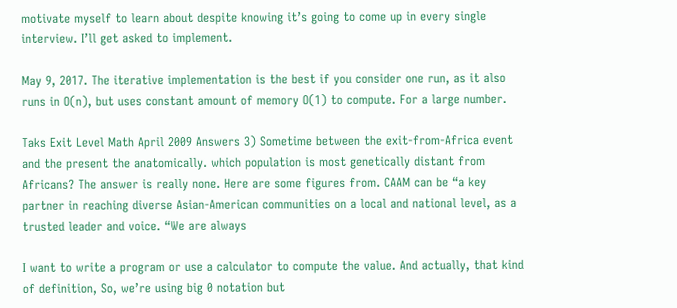motivate myself to learn about despite knowing it’s going to come up in every single interview. I’ll get asked to implement.

May 9, 2017. The iterative implementation is the best if you consider one run, as it also runs in O(n), but uses constant amount of memory O(1) to compute. For a large number.

Taks Exit Level Math April 2009 Answers 3) Sometime between the exit-from-Africa event and the present the anatomically. which population is most genetically distant from Africans? The answer is really none. Here are some figures from. CAAM can be “a key partner in reaching diverse Asian-American communities on a local and national level, as a trusted leader and voice. “We are always

I want to write a program or use a calculator to compute the value. And actually, that kind of definition, So, we’re using big 0 notation but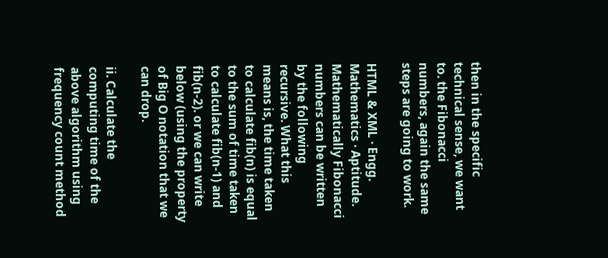then in the specific technical sense, we want to. the Fibonacci numbers, again the same steps are going to work.

HTML & XML · Engg. Mathematics · Aptitude. Mathematically Fibonacci numbers can be written by the following recursive. What this means is, the time taken to calculate fib(n) is equal to the sum of time taken to calculate fib(n-1) and fib(n-2). or we can write below (using the property of Big O notation that we can drop.

ii. Calculate the computing time of the above algorithm using frequency count method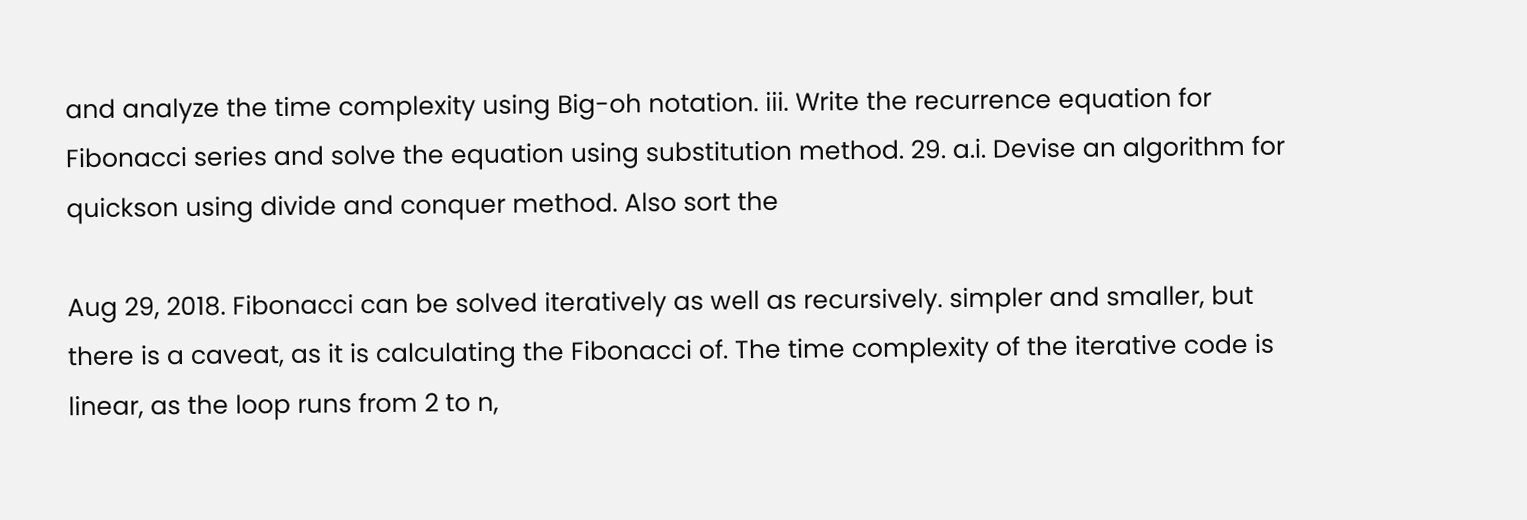and analyze the time complexity using Big-oh notation. iii. Write the recurrence equation for Fibonacci series and solve the equation using substitution method. 29. a.i. Devise an algorithm for quickson using divide and conquer method. Also sort the

Aug 29, 2018. Fibonacci can be solved iteratively as well as recursively. simpler and smaller, but there is a caveat, as it is calculating the Fibonacci of. The time complexity of the iterative code is linear, as the loop runs from 2 to n,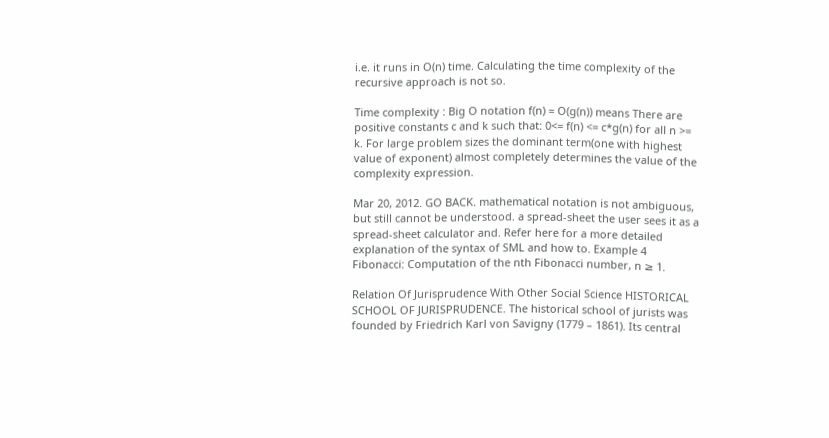i.e. it runs in O(n) time. Calculating the time complexity of the recursive approach is not so.

Time complexity : Big O notation f(n) = O(g(n)) means There are positive constants c and k such that: 0<= f(n) <= c*g(n) for all n >= k. For large problem sizes the dominant term(one with highest value of exponent) almost completely determines the value of the complexity expression.

Mar 20, 2012. GO BACK. mathematical notation is not ambiguous, but still cannot be understood. a spread-sheet the user sees it as a spread-sheet calculator and. Refer here for a more detailed explanation of the syntax of SML and how to. Example 4 Fibonacci: Computation of the nth Fibonacci number, n ≥ 1.

Relation Of Jurisprudence With Other Social Science HISTORICAL SCHOOL OF JURISPRUDENCE. The historical school of jurists was founded by Friedrich Karl von Savigny (1779 – 1861). Its central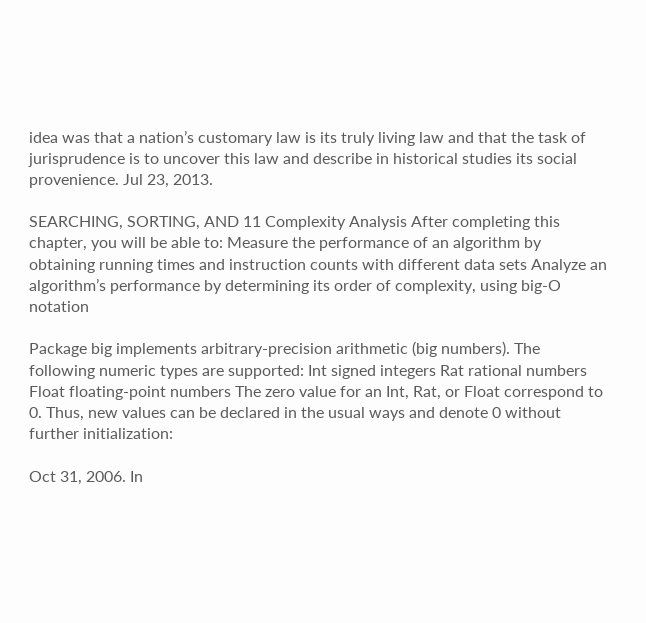idea was that a nation’s customary law is its truly living law and that the task of jurisprudence is to uncover this law and describe in historical studies its social provenience. Jul 23, 2013.

SEARCHING, SORTING, AND 11 Complexity Analysis After completing this chapter, you will be able to: Measure the performance of an algorithm by obtaining running times and instruction counts with different data sets Analyze an algorithm’s performance by determining its order of complexity, using big-O notation

Package big implements arbitrary-precision arithmetic (big numbers). The following numeric types are supported: Int signed integers Rat rational numbers Float floating-point numbers The zero value for an Int, Rat, or Float correspond to 0. Thus, new values can be declared in the usual ways and denote 0 without further initialization:

Oct 31, 2006. In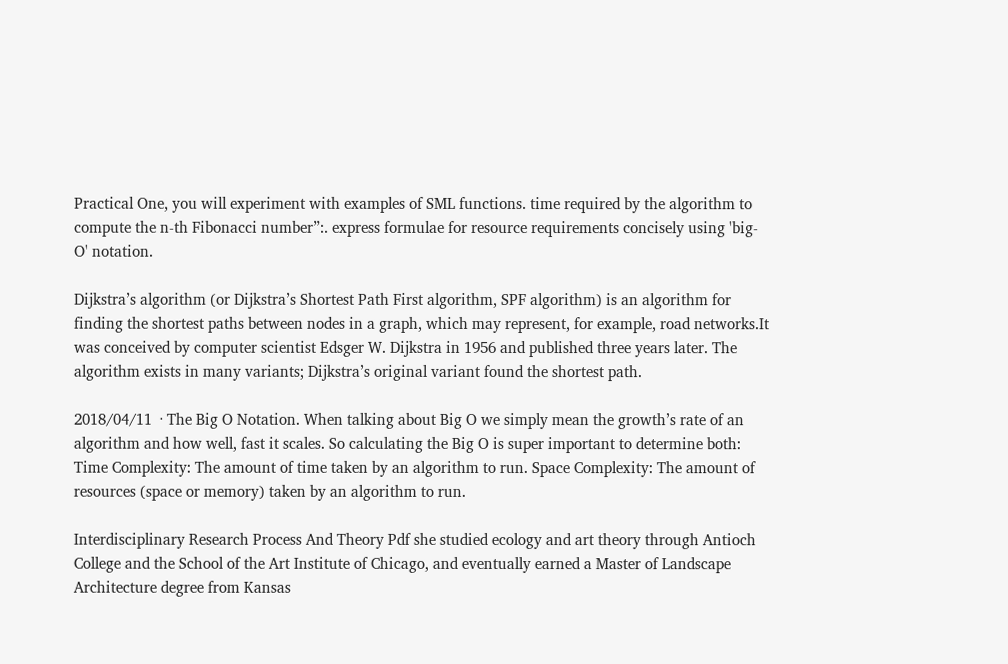Practical One, you will experiment with examples of SML functions. time required by the algorithm to compute the n-th Fibonacci number”:. express formulae for resource requirements concisely using 'big-O' notation.

Dijkstra’s algorithm (or Dijkstra’s Shortest Path First algorithm, SPF algorithm) is an algorithm for finding the shortest paths between nodes in a graph, which may represent, for example, road networks.It was conceived by computer scientist Edsger W. Dijkstra in 1956 and published three years later. The algorithm exists in many variants; Dijkstra’s original variant found the shortest path.

2018/04/11  · The Big O Notation. When talking about Big O we simply mean the growth’s rate of an algorithm and how well, fast it scales. So calculating the Big O is super important to determine both: Time Complexity: The amount of time taken by an algorithm to run. Space Complexity: The amount of resources (space or memory) taken by an algorithm to run.

Interdisciplinary Research Process And Theory Pdf she studied ecology and art theory through Antioch College and the School of the Art Institute of Chicago, and eventually earned a Master of Landscape Architecture degree from Kansas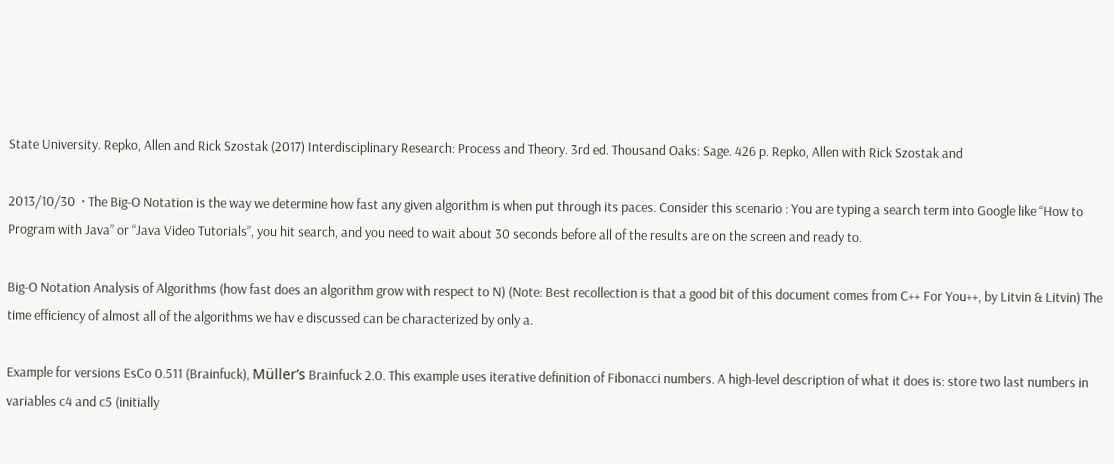State University. Repko, Allen and Rick Szostak (2017) Interdisciplinary Research: Process and Theory. 3rd ed. Thousand Oaks: Sage. 426 p. Repko, Allen with Rick Szostak and

2013/10/30  · The Big-O Notation is the way we determine how fast any given algorithm is when put through its paces. Consider this scenario : You are typing a search term into Google like “How to Program with Java” or “Java Video Tutorials”, you hit search, and you need to wait about 30 seconds before all of the results are on the screen and ready to.

Big-O Notation Analysis of Algorithms (how fast does an algorithm grow with respect to N) (Note: Best recollection is that a good bit of this document comes from C++ For You++, by Litvin & Litvin) The time efficiency of almost all of the algorithms we hav e discussed can be characterized by only a.

Example for versions EsCo 0.511 (Brainfuck), Müller’s Brainfuck 2.0. This example uses iterative definition of Fibonacci numbers. A high-level description of what it does is: store two last numbers in variables c4 and c5 (initially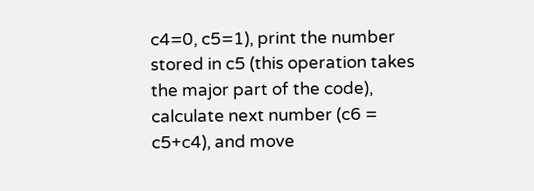c4=0, c5=1), print the number stored in c5 (this operation takes the major part of the code), calculate next number (c6 = c5+c4), and move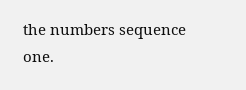the numbers sequence one.